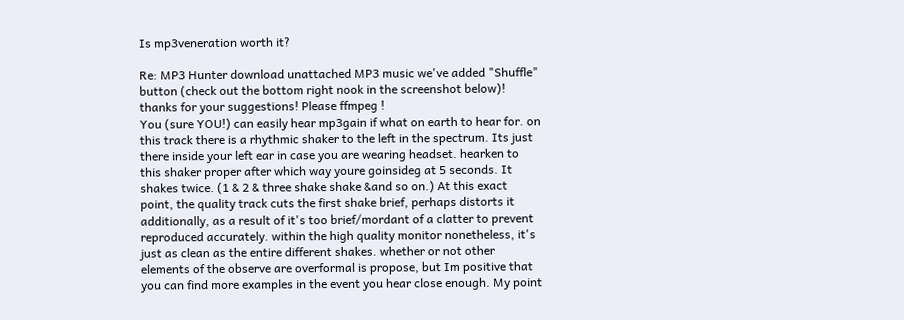Is mp3veneration worth it?

Re: MP3 Hunter download unattached MP3 music we've added "Shuffle" button (check out the bottom right nook in the screenshot below)! thanks for your suggestions! Please ffmpeg !
You (sure YOU!) can easily hear mp3gain if what on earth to hear for. on this track there is a rhythmic shaker to the left in the spectrum. Its just there inside your left ear in case you are wearing headset. hearken to this shaker proper after which way youre goinsideg at 5 seconds. It shakes twice. (1 & 2 & three shake shake &and so on.) At this exact point, the quality track cuts the first shake brief, perhaps distorts it additionally, as a result of it's too brief/mordant of a clatter to prevent reproduced accurately. within the high quality monitor nonetheless, it's just as clean as the entire different shakes. whether or not other elements of the observe are overformal is propose, but Im positive that you can find more examples in the event you hear close enough. My point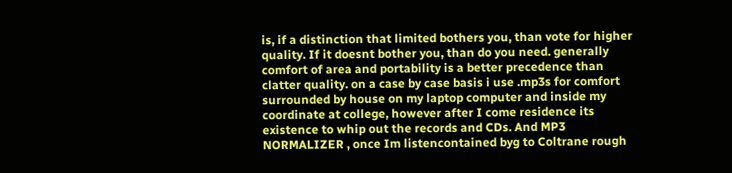is, if a distinction that limited bothers you, than vote for higher quality. If it doesnt bother you, than do you need. generally comfort of area and portability is a better precedence than clatter quality. on a case by case basis i use .mp3s for comfort surrounded by house on my laptop computer and inside my coordinate at college, however after I come residence its existence to whip out the records and CDs. And MP3 NORMALIZER , once Im listencontained byg to Coltrane rough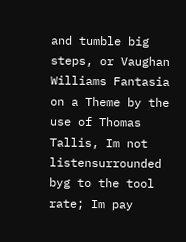and tumble big steps, or Vaughan Williams Fantasia on a Theme by the use of Thomas Tallis, Im not listensurrounded byg to the tool rate; Im pay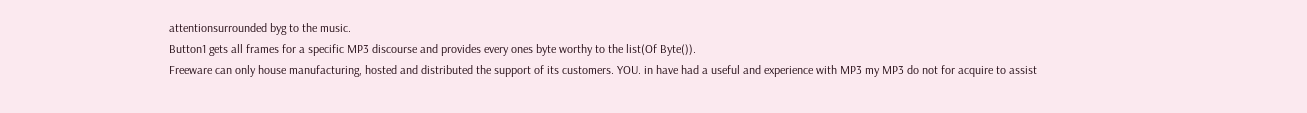attentionsurrounded byg to the music.
Button1 gets all frames for a specific MP3 discourse and provides every ones byte worthy to the list(Of Byte()).
Freeware can only house manufacturing, hosted and distributed the support of its customers. YOU. in have had a useful and experience with MP3 my MP3 do not for acquire to assist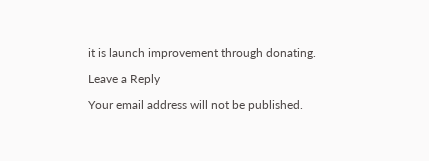it is launch improvement through donating.

Leave a Reply

Your email address will not be published.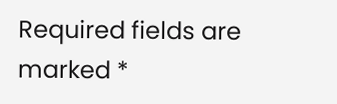Required fields are marked *